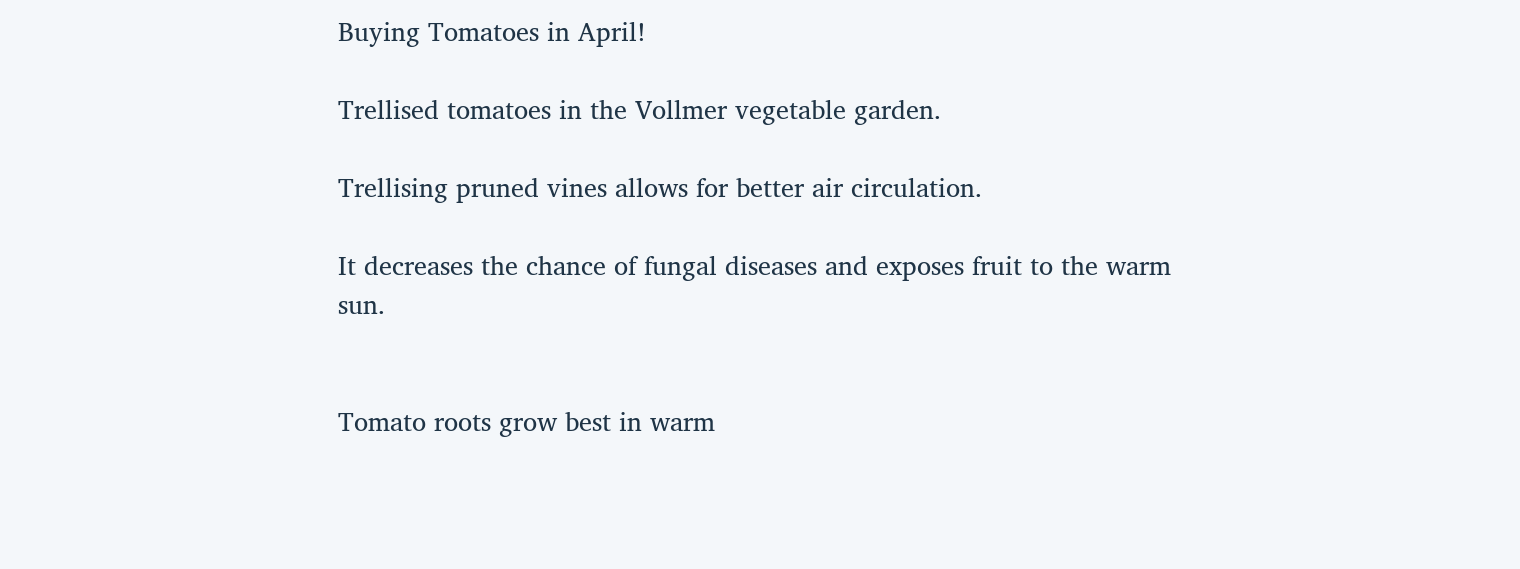Buying Tomatoes in April!

Trellised tomatoes in the Vollmer vegetable garden.

Trellising pruned vines allows for better air circulation.

It decreases the chance of fungal diseases and exposes fruit to the warm sun.


Tomato roots grow best in warm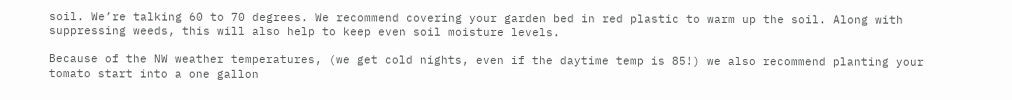soil. We’re talking 60 to 70 degrees. We recommend covering your garden bed in red plastic to warm up the soil. Along with suppressing weeds, this will also help to keep even soil moisture levels.

Because of the NW weather temperatures, (we get cold nights, even if the daytime temp is 85!) we also recommend planting your tomato start into a one gallon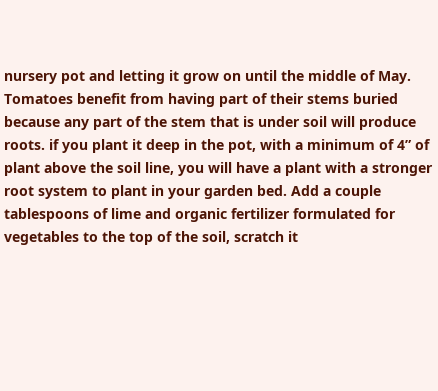nursery pot and letting it grow on until the middle of May. Tomatoes benefit from having part of their stems buried because any part of the stem that is under soil will produce roots. if you plant it deep in the pot, with a minimum of 4” of plant above the soil line, you will have a plant with a stronger root system to plant in your garden bed. Add a couple tablespoons of lime and organic fertilizer formulated for vegetables to the top of the soil, scratch it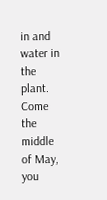in and water in the plant. Come the middle of May, you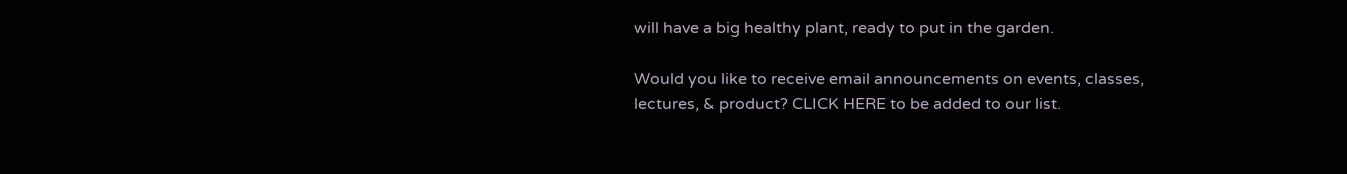will have a big healthy plant, ready to put in the garden.

Would you like to receive email announcements on events, classes, lectures, & product? CLICK HERE to be added to our list.